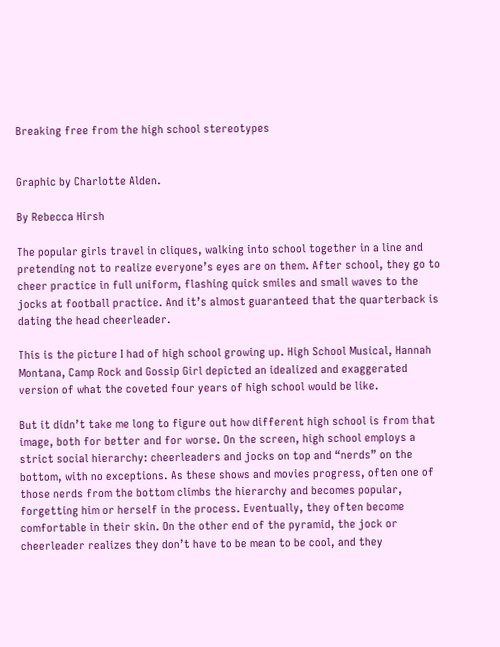Breaking free from the high school stereotypes


Graphic by Charlotte Alden.

By Rebecca Hirsh

The popular girls travel in cliques, walking into school together in a line and pretending not to realize everyone’s eyes are on them. After school, they go to cheer practice in full uniform, flashing quick smiles and small waves to the jocks at football practice. And it’s almost guaranteed that the quarterback is dating the head cheerleader.

This is the picture I had of high school growing up. High School Musical, Hannah Montana, Camp Rock and Gossip Girl depicted an idealized and exaggerated version of what the coveted four years of high school would be like.

But it didn’t take me long to figure out how different high school is from that image, both for better and for worse. On the screen, high school employs a strict social hierarchy: cheerleaders and jocks on top and “nerds” on the bottom, with no exceptions. As these shows and movies progress, often one of those nerds from the bottom climbs the hierarchy and becomes popular, forgetting him or herself in the process. Eventually, they often become comfortable in their skin. On the other end of the pyramid, the jock or cheerleader realizes they don’t have to be mean to be cool, and they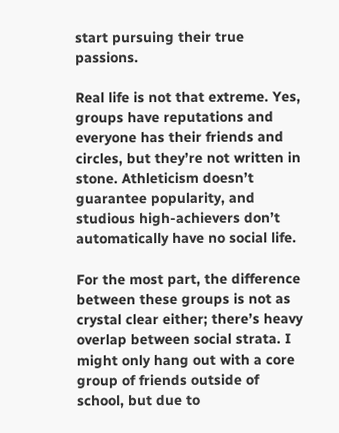start pursuing their true passions.

Real life is not that extreme. Yes, groups have reputations and everyone has their friends and circles, but they’re not written in stone. Athleticism doesn’t guarantee popularity, and studious high-achievers don’t automatically have no social life.

For the most part, the difference between these groups is not as crystal clear either; there’s heavy overlap between social strata. I might only hang out with a core group of friends outside of school, but due to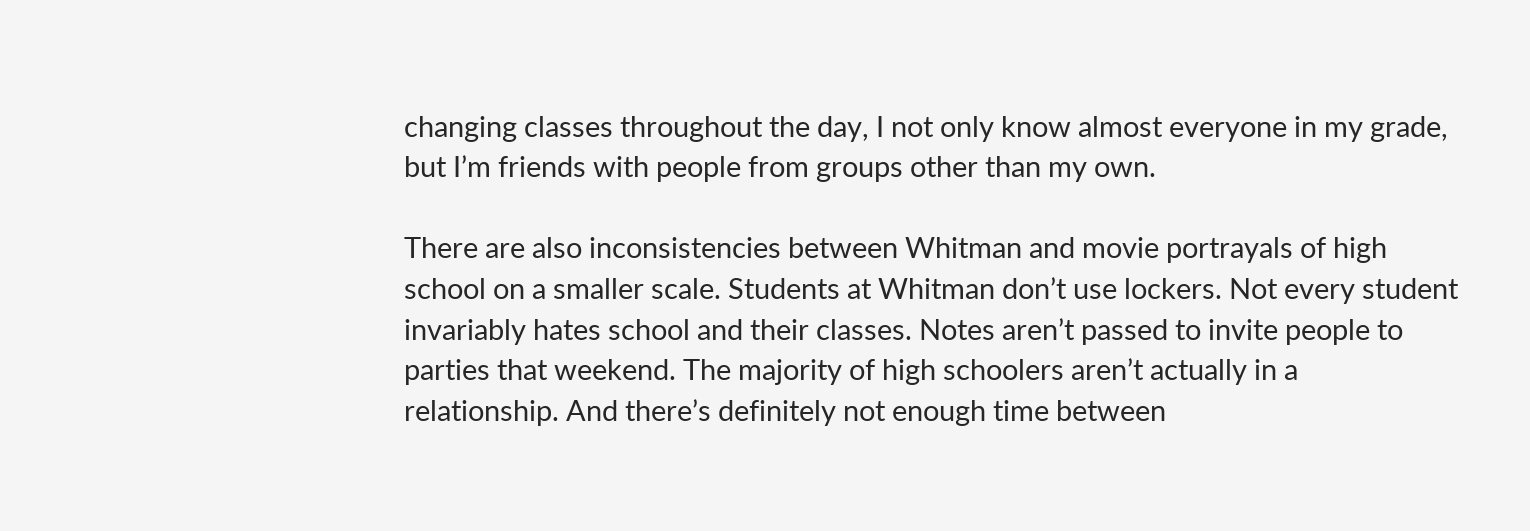changing classes throughout the day, I not only know almost everyone in my grade, but I’m friends with people from groups other than my own.

There are also inconsistencies between Whitman and movie portrayals of high school on a smaller scale. Students at Whitman don’t use lockers. Not every student invariably hates school and their classes. Notes aren’t passed to invite people to parties that weekend. The majority of high schoolers aren’t actually in a relationship. And there’s definitely not enough time between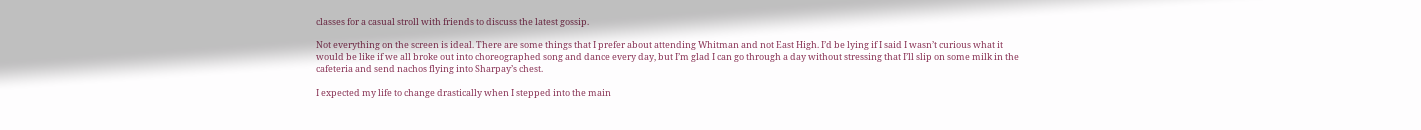classes for a casual stroll with friends to discuss the latest gossip.

Not everything on the screen is ideal. There are some things that I prefer about attending Whitman and not East High. I’d be lying if I said I wasn’t curious what it would be like if we all broke out into choreographed song and dance every day, but I’m glad I can go through a day without stressing that I’ll slip on some milk in the cafeteria and send nachos flying into Sharpay’s chest.

I expected my life to change drastically when I stepped into the main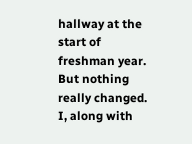hallway at the start of freshman year. But nothing really changed. I, along with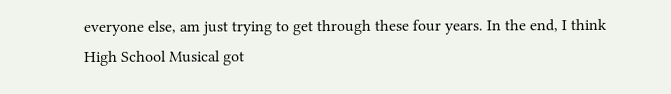everyone else, am just trying to get through these four years. In the end, I think High School Musical got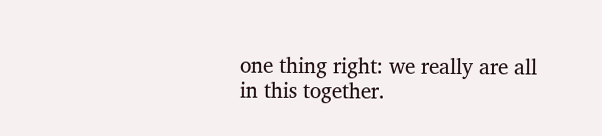one thing right: we really are all in this together.